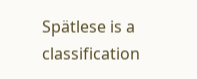Spätlese is a classification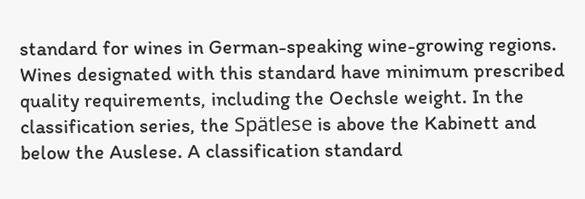standard for wines in German-speaking wine-growing regions. Wines designated with this standard have minimum prescribed quality requirements, including the Oechsle weight. In the classification series, the Spätlese is above the Kabinett and below the Auslese. A classification standard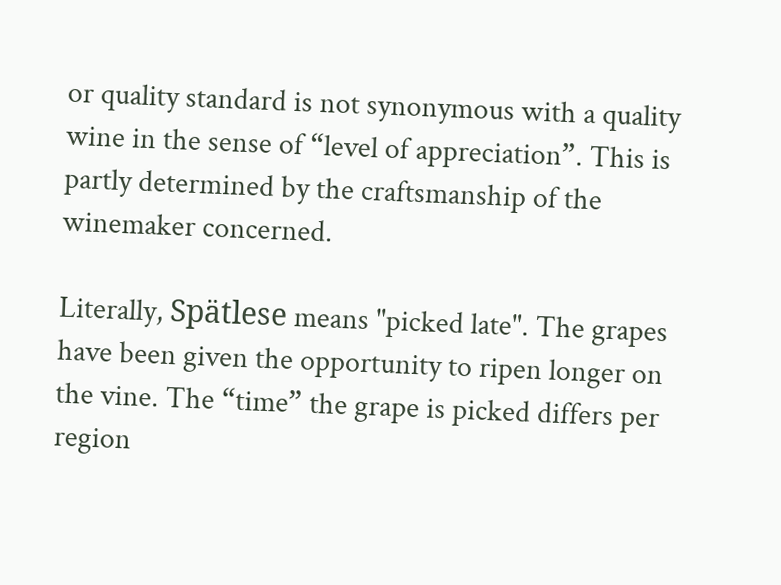or quality standard is not synonymous with a quality wine in the sense of “level of appreciation”. This is partly determined by the craftsmanship of the winemaker concerned.

Literally, Spätlese means "picked late". The grapes have been given the opportunity to ripen longer on the vine. The “time” the grape is picked differs per region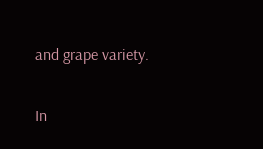and grape variety.

In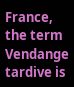France, the term Vendange tardive is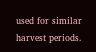used for similar harvest periods.